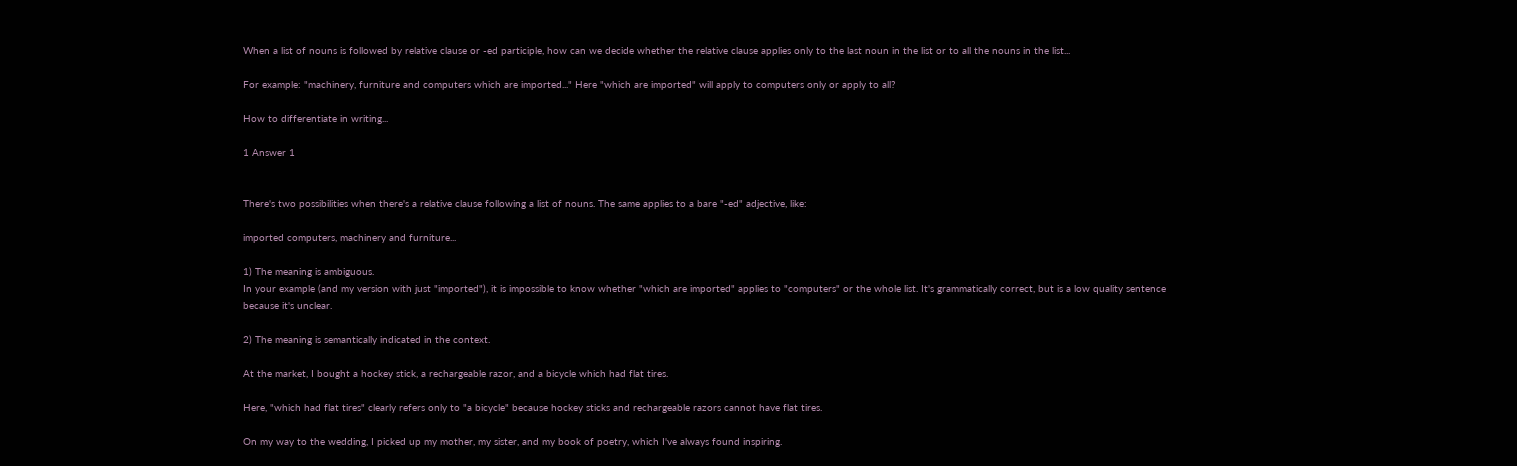When a list of nouns is followed by relative clause or -ed participle, how can we decide whether the relative clause applies only to the last noun in the list or to all the nouns in the list...

For example: "machinery, furniture and computers which are imported..." Here "which are imported" will apply to computers only or apply to all?

How to differentiate in writing...

1 Answer 1


There's two possibilities when there's a relative clause following a list of nouns. The same applies to a bare "-ed" adjective, like:

imported computers, machinery and furniture...

1) The meaning is ambiguous.
In your example (and my version with just "imported"), it is impossible to know whether "which are imported" applies to "computers" or the whole list. It's grammatically correct, but is a low quality sentence because it's unclear.

2) The meaning is semantically indicated in the context.

At the market, I bought a hockey stick, a rechargeable razor, and a bicycle which had flat tires.

Here, "which had flat tires" clearly refers only to "a bicycle" because hockey sticks and rechargeable razors cannot have flat tires.

On my way to the wedding, I picked up my mother, my sister, and my book of poetry, which I've always found inspiring.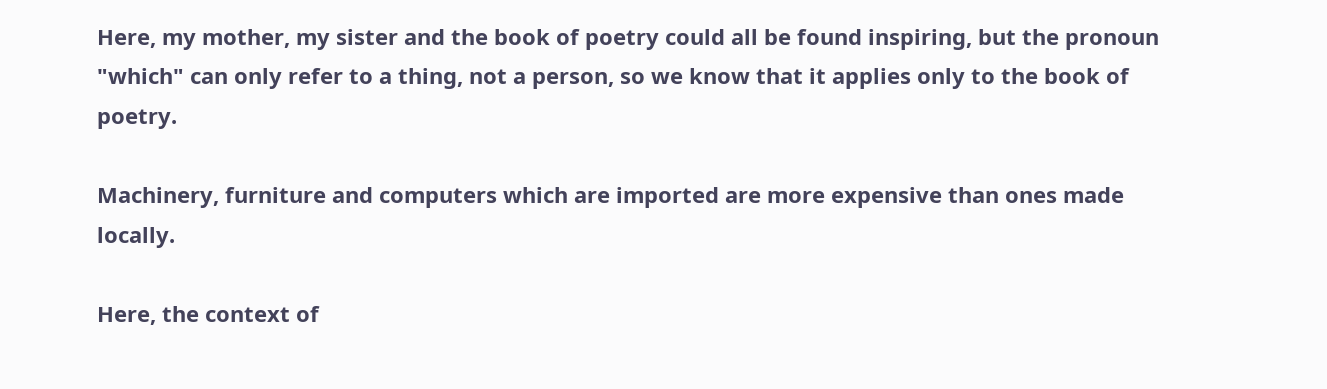Here, my mother, my sister and the book of poetry could all be found inspiring, but the pronoun "which" can only refer to a thing, not a person, so we know that it applies only to the book of poetry.

Machinery, furniture and computers which are imported are more expensive than ones made locally.

Here, the context of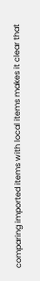comparing imported items with local items makes it clear that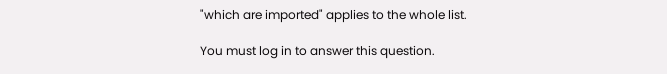"which are imported" applies to the whole list.

You must log in to answer this question.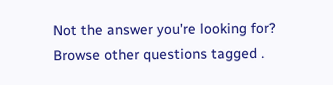Not the answer you're looking for? Browse other questions tagged .